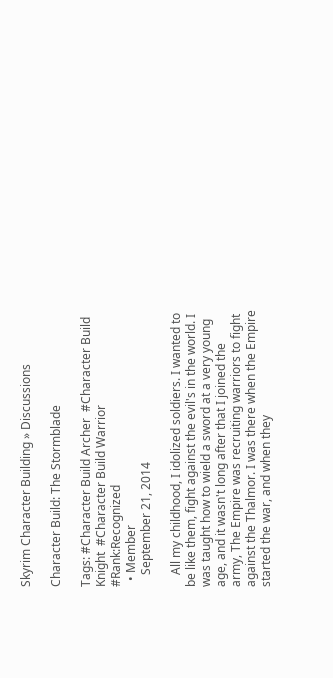Skyrim Character Building » Discussions

Character Build: The Stormblade

Tags: #Character Build Archer  #Character Build Knight  #Character Build Warrior  #Rank:Recognized
  • Member
    September 21, 2014

    All my childhood, I idolized soldiers. I wanted to be like them, fight against the evil's in the world. I was taught how to wield a sword at a very young age, and it wasn't long after that I joined the army, The Empire was recruiting warriors to fight against the Thalmor. I was there when the Empire started the war, and when they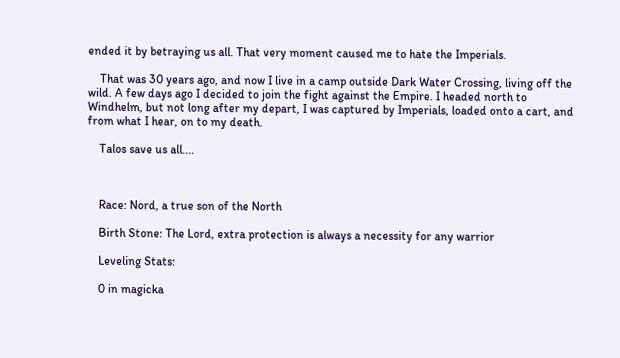ended it by betraying us all. That very moment caused me to hate the Imperials.

    That was 30 years ago, and now I live in a camp outside Dark Water Crossing, living off the wild. A few days ago I decided to join the fight against the Empire. I headed north to Windhelm, but not long after my depart, I was captured by Imperials, loaded onto a cart, and from what I hear, on to my death.

    Talos save us all....



    Race: Nord, a true son of the North

    Birth Stone: The Lord, extra protection is always a necessity for any warrior

    Leveling Stats:

    0 in magicka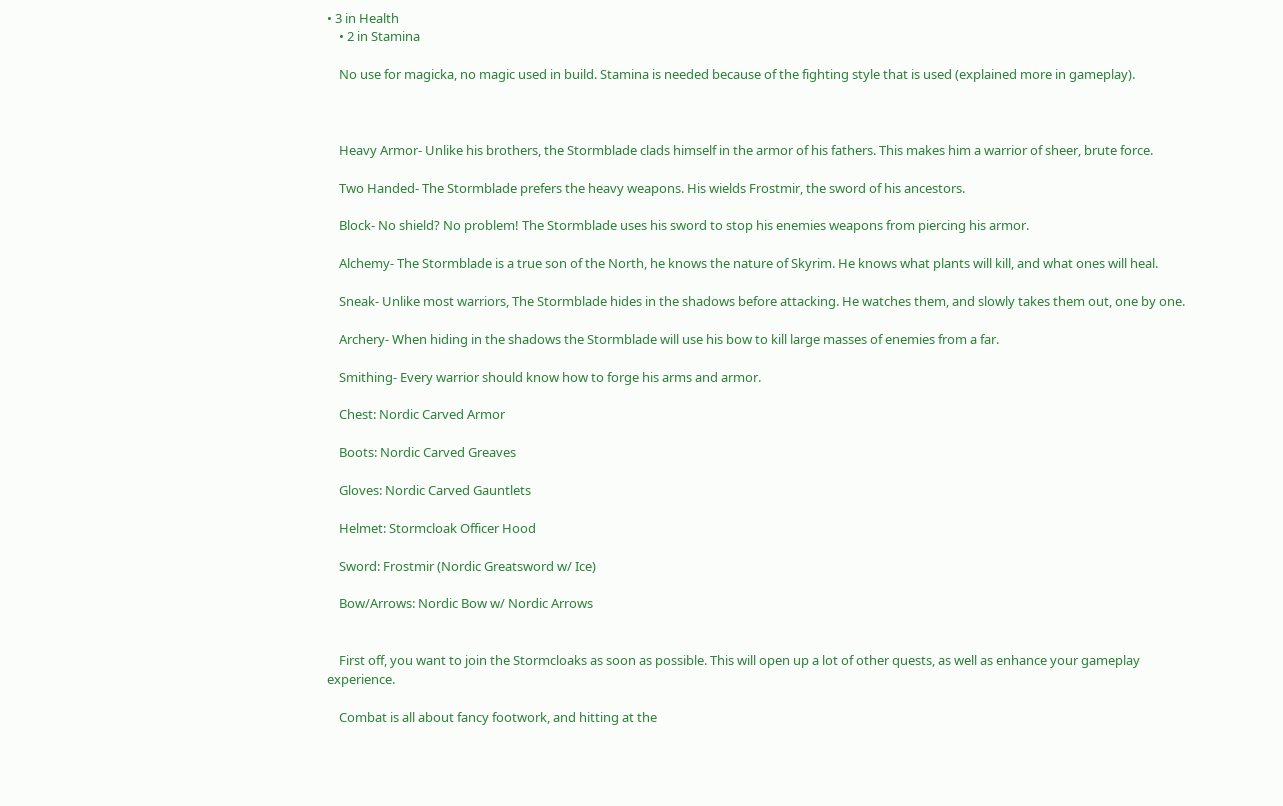• 3 in Health
    • 2 in Stamina

    No use for magicka, no magic used in build. Stamina is needed because of the fighting style that is used (explained more in gameplay).



    Heavy Armor- Unlike his brothers, the Stormblade clads himself in the armor of his fathers. This makes him a warrior of sheer, brute force.

    Two Handed- The Stormblade prefers the heavy weapons. His wields Frostmir, the sword of his ancestors.

    Block- No shield? No problem! The Stormblade uses his sword to stop his enemies weapons from piercing his armor.

    Alchemy- The Stormblade is a true son of the North, he knows the nature of Skyrim. He knows what plants will kill, and what ones will heal.

    Sneak- Unlike most warriors, The Stormblade hides in the shadows before attacking. He watches them, and slowly takes them out, one by one.

    Archery- When hiding in the shadows the Stormblade will use his bow to kill large masses of enemies from a far.

    Smithing- Every warrior should know how to forge his arms and armor.

    Chest: Nordic Carved Armor

    Boots: Nordic Carved Greaves

    Gloves: Nordic Carved Gauntlets

    Helmet: Stormcloak Officer Hood

    Sword: Frostmir (Nordic Greatsword w/ Ice)

    Bow/Arrows: Nordic Bow w/ Nordic Arrows


    First off, you want to join the Stormcloaks as soon as possible. This will open up a lot of other quests, as well as enhance your gameplay experience.

    Combat is all about fancy footwork, and hitting at the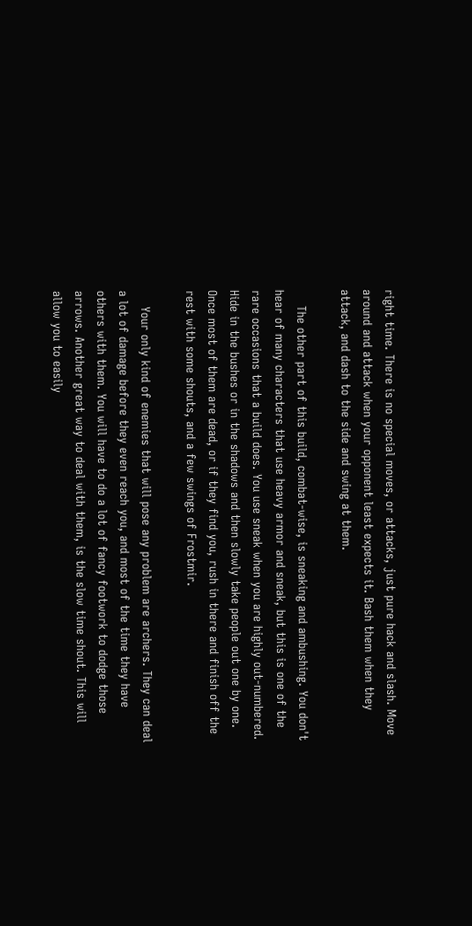right time. There is no special moves, or attacks, just pure hack and slash. Move around and attack when your opponent least expects it. Bash them when they attack, and dash to the side and swing at them.

    The other part of this build, combat-wise, is sneaking and ambushing. You don't hear of many characters that use heavy armor and sneak, but this is one of the rare occasions that a build does. You use sneak when you are highly out-numbered. Hide in the bushes or in the shadows and then slowly take people out one by one. Once most of them are dead, or if they find you, rush in there and finish off the rest with some shouts, and a few swings of Frostmir.

    Your only kind of enemies that will pose any problem are archers. They can deal a lot of damage before they even reach you, and most of the time they have others with them. You will have to do a lot of fancy footwork to dodge those arrows. Another great way to deal with them, is the slow time shout. This will allow you to easily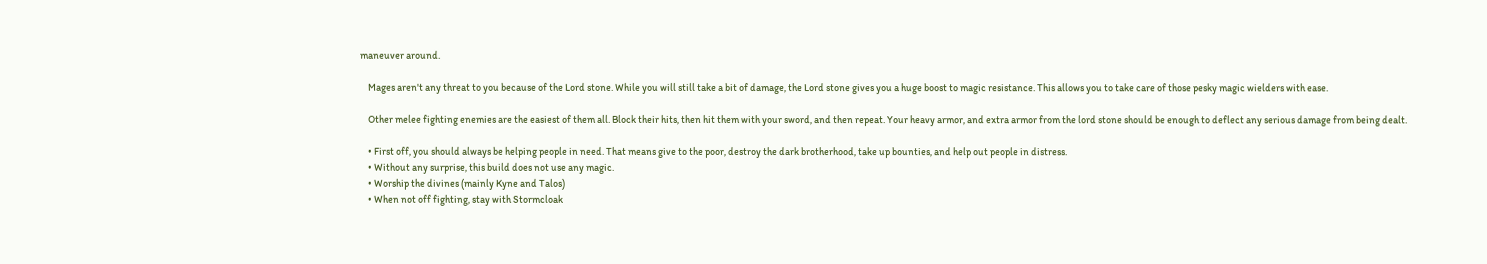maneuver around.

    Mages aren't any threat to you because of the Lord stone. While you will still take a bit of damage, the Lord stone gives you a huge boost to magic resistance. This allows you to take care of those pesky magic wielders with ease.

    Other melee fighting enemies are the easiest of them all. Block their hits, then hit them with your sword, and then repeat. Your heavy armor, and extra armor from the lord stone should be enough to deflect any serious damage from being dealt.

    • First off, you should always be helping people in need. That means give to the poor, destroy the dark brotherhood, take up bounties, and help out people in distress.
    • Without any surprise, this build does not use any magic.
    • Worship the divines (mainly Kyne and Talos)
    • When not off fighting, stay with Stormcloak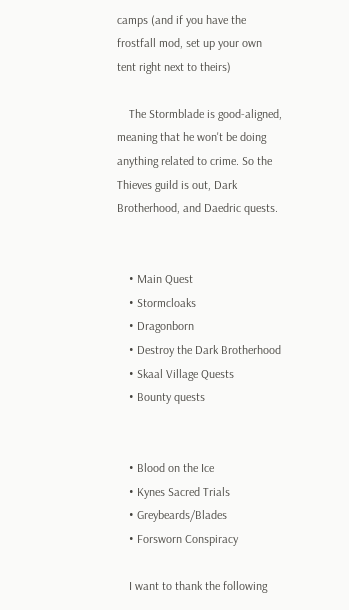camps (and if you have the frostfall mod, set up your own tent right next to theirs)

    The Stormblade is good-aligned, meaning that he won't be doing anything related to crime. So the Thieves guild is out, Dark Brotherhood, and Daedric quests.


    • Main Quest
    • Stormcloaks
    • Dragonborn
    • Destroy the Dark Brotherhood
    • Skaal Village Quests
    • Bounty quests


    • Blood on the Ice
    • Kynes Sacred Trials
    • Greybeards/Blades
    • Forsworn Conspiracy

    I want to thank the following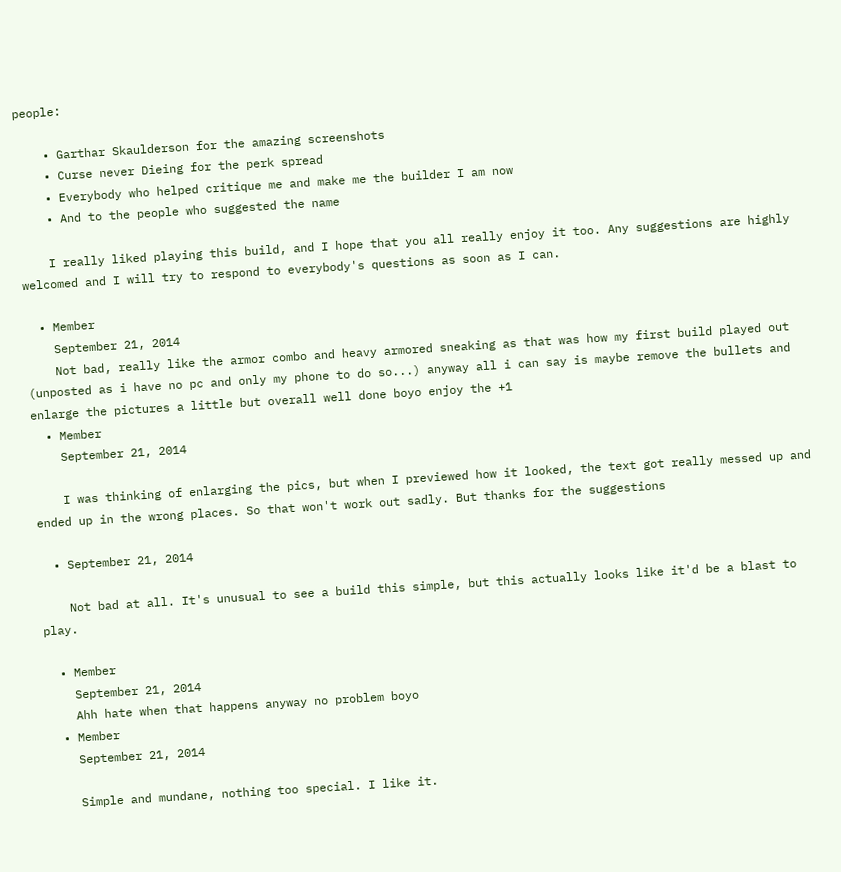people:

    • Garthar Skaulderson for the amazing screenshots
    • Curse never Dieing for the perk spread
    • Everybody who helped critique me and make me the builder I am now
    • And to the people who suggested the name

    I really liked playing this build, and I hope that you all really enjoy it too. Any suggestions are highly welcomed and I will try to respond to everybody's questions as soon as I can.

  • Member
    September 21, 2014
    Not bad, really like the armor combo and heavy armored sneaking as that was how my first build played out (unposted as i have no pc and only my phone to do so...) anyway all i can say is maybe remove the bullets and enlarge the pictures a little but overall well done boyo enjoy the +1
  • Member
    September 21, 2014

    I was thinking of enlarging the pics, but when I previewed how it looked, the text got really messed up and ended up in the wrong places. So that won't work out sadly. But thanks for the suggestions

  • September 21, 2014

    Not bad at all. It's unusual to see a build this simple, but this actually looks like it'd be a blast to play.

  • Member
    September 21, 2014
    Ahh hate when that happens anyway no problem boyo
  • Member
    September 21, 2014

    Simple and mundane, nothing too special. I like it.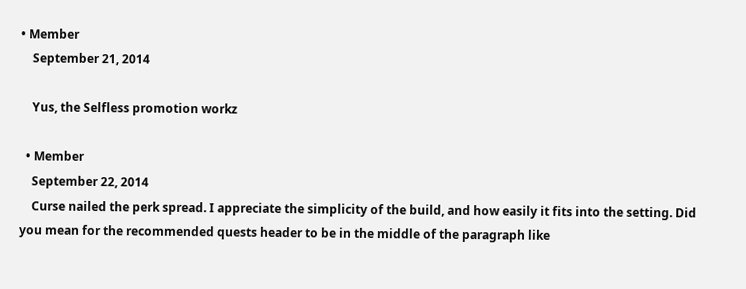• Member
    September 21, 2014

    Yus, the Selfless promotion workz

  • Member
    September 22, 2014
    Curse nailed the perk spread. I appreciate the simplicity of the build, and how easily it fits into the setting. Did you mean for the recommended quests header to be in the middle of the paragraph like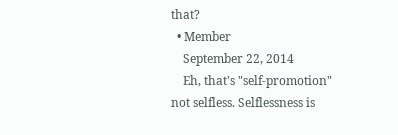that?
  • Member
    September 22, 2014
    Eh, that's "self-promotion" not selfless. Selflessness is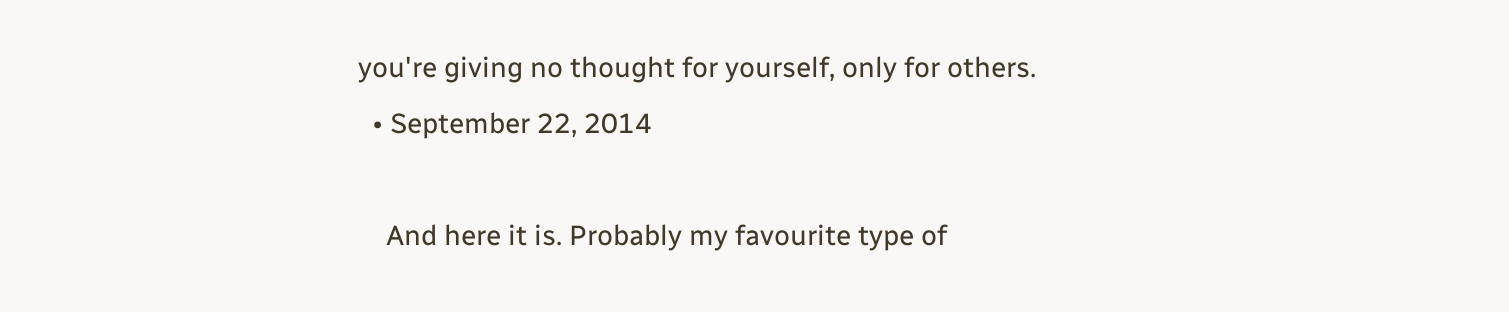you're giving no thought for yourself, only for others.
  • September 22, 2014

    And here it is. Probably my favourite type of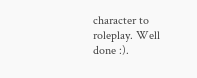character to roleplay. Well done :).